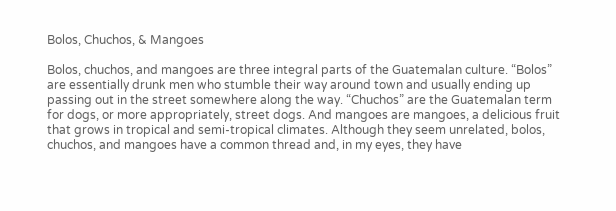Bolos, Chuchos, & Mangoes

Bolos, chuchos, and mangoes are three integral parts of the Guatemalan culture. “Bolos” are essentially drunk men who stumble their way around town and usually ending up passing out in the street somewhere along the way. “Chuchos” are the Guatemalan term for dogs, or more appropriately, street dogs. And mangoes are mangoes, a delicious fruit that grows in tropical and semi-tropical climates. Although they seem unrelated, bolos, chuchos, and mangoes have a common thread and, in my eyes, they have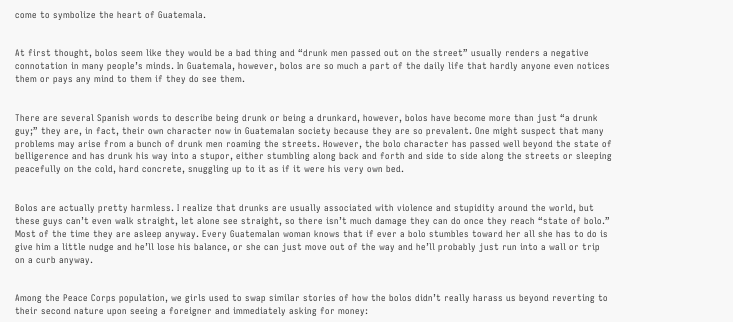come to symbolize the heart of Guatemala.


At first thought, bolos seem like they would be a bad thing and “drunk men passed out on the street” usually renders a negative connotation in many people’s minds. In Guatemala, however, bolos are so much a part of the daily life that hardly anyone even notices them or pays any mind to them if they do see them.


There are several Spanish words to describe being drunk or being a drunkard, however, bolos have become more than just “a drunk guy;” they are, in fact, their own character now in Guatemalan society because they are so prevalent. One might suspect that many problems may arise from a bunch of drunk men roaming the streets. However, the bolo character has passed well beyond the state of belligerence and has drunk his way into a stupor, either stumbling along back and forth and side to side along the streets or sleeping peacefully on the cold, hard concrete, snuggling up to it as if it were his very own bed.


Bolos are actually pretty harmless. I realize that drunks are usually associated with violence and stupidity around the world, but these guys can’t even walk straight, let alone see straight, so there isn’t much damage they can do once they reach “state of bolo.” Most of the time they are asleep anyway. Every Guatemalan woman knows that if ever a bolo stumbles toward her all she has to do is give him a little nudge and he’ll lose his balance, or she can just move out of the way and he’ll probably just run into a wall or trip on a curb anyway.


Among the Peace Corps population, we girls used to swap similar stories of how the bolos didn’t really harass us beyond reverting to their second nature upon seeing a foreigner and immediately asking for money: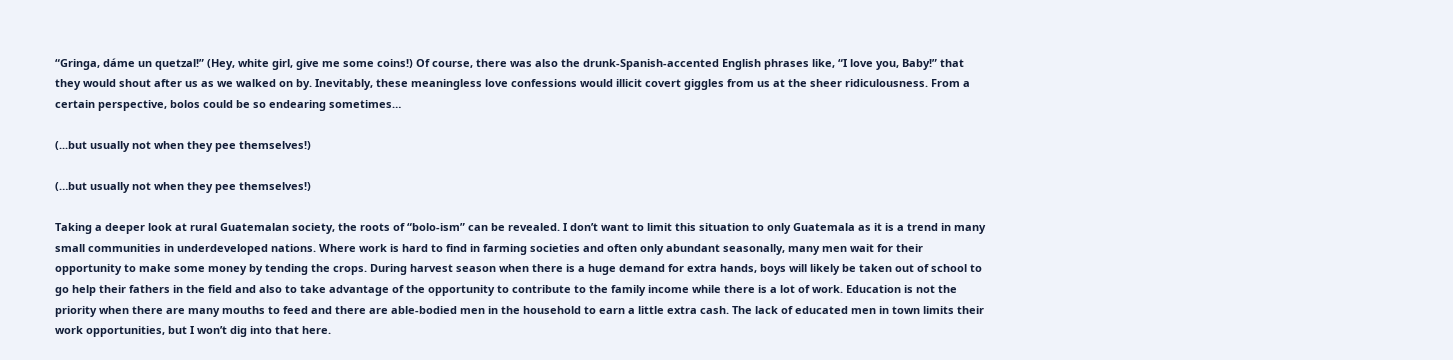“Gringa, dáme un quetzal!” (Hey, white girl, give me some coins!) Of course, there was also the drunk-Spanish-accented English phrases like, “I love you, Baby!” that they would shout after us as we walked on by. Inevitably, these meaningless love confessions would illicit covert giggles from us at the sheer ridiculousness. From a certain perspective, bolos could be so endearing sometimes…

(...but usually not when they pee themselves!)

(…but usually not when they pee themselves!)

Taking a deeper look at rural Guatemalan society, the roots of “bolo-ism” can be revealed. I don’t want to limit this situation to only Guatemala as it is a trend in many small communities in underdeveloped nations. Where work is hard to find in farming societies and often only abundant seasonally, many men wait for their opportunity to make some money by tending the crops. During harvest season when there is a huge demand for extra hands, boys will likely be taken out of school to go help their fathers in the field and also to take advantage of the opportunity to contribute to the family income while there is a lot of work. Education is not the priority when there are many mouths to feed and there are able-bodied men in the household to earn a little extra cash. The lack of educated men in town limits their work opportunities, but I won’t dig into that here.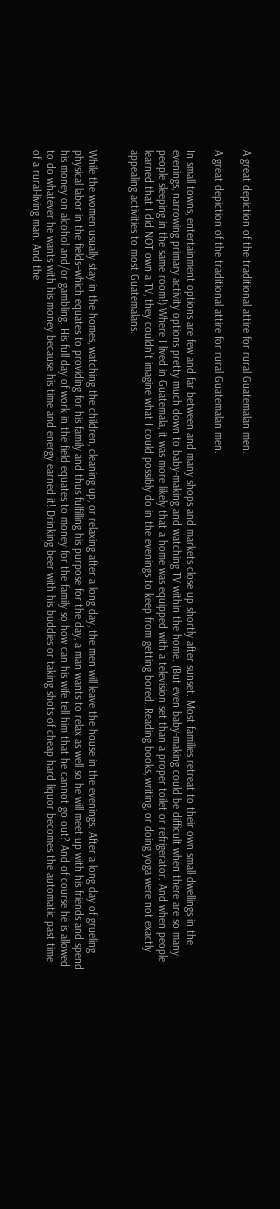A great depiction of the traditional attire for rural Guatemalan men.

A great depiction of the traditional attire for rural Guatemalan men.

In small towns, entertainment options are few and far between and many shops and markets close up shortly after sunset. Most families retreat to their own small dwellings in the evenings, narrowing primary activity options pretty much down to baby-making and watching TV within the home. (But even baby-making could be difficult when there are so many people sleeping in the same room!) Where I lived in Guatemala, it was more likely that a home was equipped with a television set than a proper toilet or refrigerator. And when people learned that I did NOT own a TV, they couldn’t imagine what I could possibly do in the evenings to keep from getting bored. Reading books, writing, or doing yoga were not exactly appealing activities to most Guatemalans.


While the women usually stay in the homes, watching the children, cleaning up, or relaxing after a long day, the men will leave the house in the evenings. After a long day of grueling physical labor in the fields–which equates to providing for his family and thus fulfilling his purpose for the day, a man wants to relax as well so he will meet up with his friends and spend his money on alcohol and/or gambling. His full day of work in the field equates to money for the family so how can his wife tell him that he cannot go out? And of course he is allowed to do whatever he wants with his money because his time and energy earned it! Drinking beer with his buddies or taking shots of cheap hard liquor becomes the automatic past time of a rural-living man. And the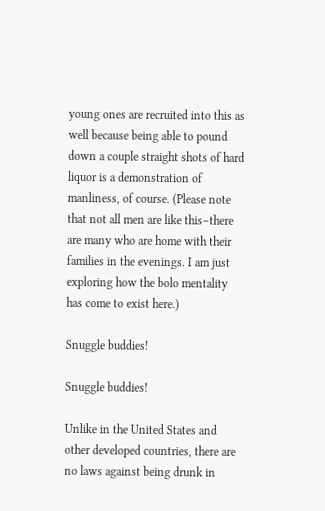young ones are recruited into this as well because being able to pound down a couple straight shots of hard liquor is a demonstration of manliness, of course. (Please note that not all men are like this–there are many who are home with their families in the evenings. I am just exploring how the bolo mentality has come to exist here.)

Snuggle buddies!

Snuggle buddies!

Unlike in the United States and other developed countries, there are no laws against being drunk in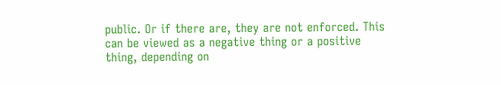public. Or if there are, they are not enforced. This can be viewed as a negative thing or a positive thing, depending on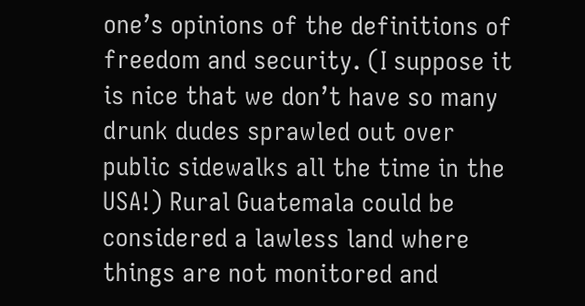one’s opinions of the definitions of freedom and security. (I suppose it is nice that we don’t have so many drunk dudes sprawled out over public sidewalks all the time in the USA!) Rural Guatemala could be considered a lawless land where things are not monitored and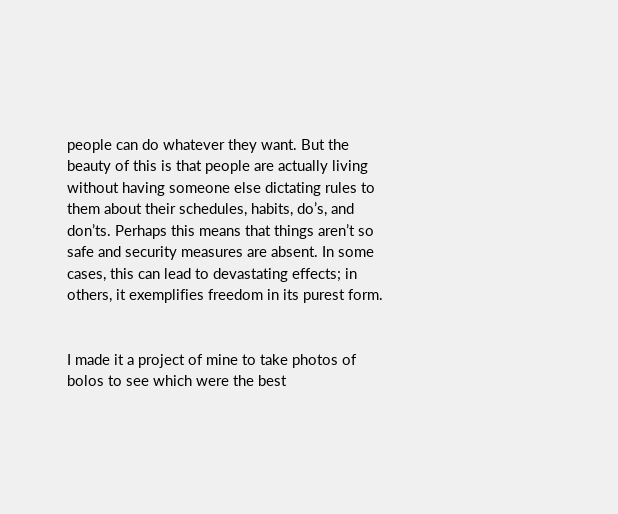people can do whatever they want. But the beauty of this is that people are actually living without having someone else dictating rules to them about their schedules, habits, do’s, and don’ts. Perhaps this means that things aren’t so safe and security measures are absent. In some cases, this can lead to devastating effects; in others, it exemplifies freedom in its purest form.


I made it a project of mine to take photos of bolos to see which were the best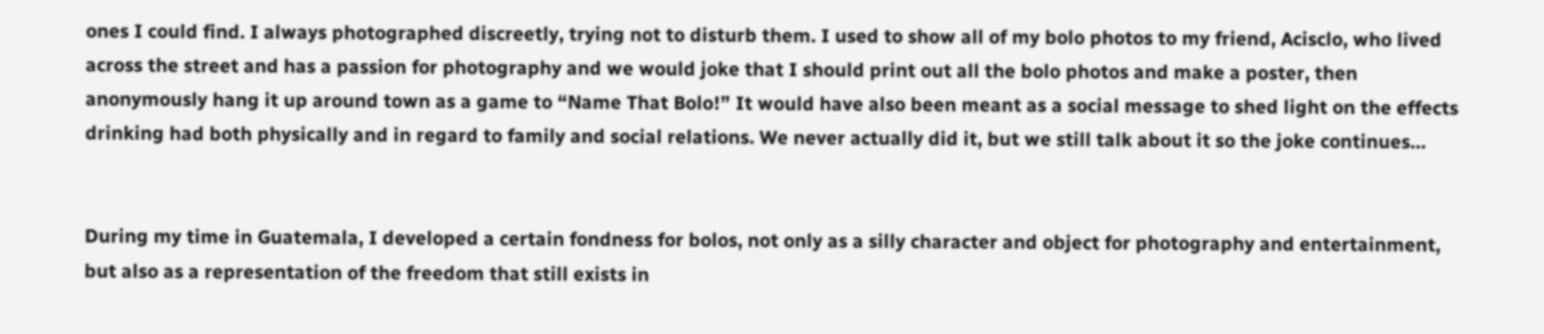ones I could find. I always photographed discreetly, trying not to disturb them. I used to show all of my bolo photos to my friend, Acisclo, who lived across the street and has a passion for photography and we would joke that I should print out all the bolo photos and make a poster, then anonymously hang it up around town as a game to “Name That Bolo!” It would have also been meant as a social message to shed light on the effects drinking had both physically and in regard to family and social relations. We never actually did it, but we still talk about it so the joke continues…


During my time in Guatemala, I developed a certain fondness for bolos, not only as a silly character and object for photography and entertainment, but also as a representation of the freedom that still exists in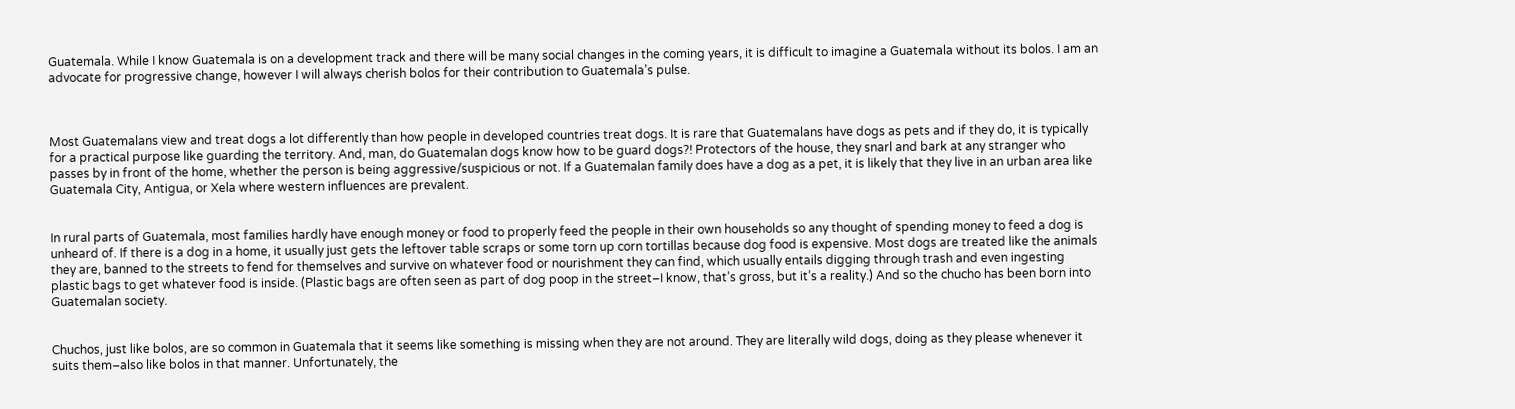Guatemala. While I know Guatemala is on a development track and there will be many social changes in the coming years, it is difficult to imagine a Guatemala without its bolos. I am an advocate for progressive change, however I will always cherish bolos for their contribution to Guatemala’s pulse.



Most Guatemalans view and treat dogs a lot differently than how people in developed countries treat dogs. It is rare that Guatemalans have dogs as pets and if they do, it is typically for a practical purpose like guarding the territory. And, man, do Guatemalan dogs know how to be guard dogs?! Protectors of the house, they snarl and bark at any stranger who passes by in front of the home, whether the person is being aggressive/suspicious or not. If a Guatemalan family does have a dog as a pet, it is likely that they live in an urban area like Guatemala City, Antigua, or Xela where western influences are prevalent.


In rural parts of Guatemala, most families hardly have enough money or food to properly feed the people in their own households so any thought of spending money to feed a dog is unheard of. If there is a dog in a home, it usually just gets the leftover table scraps or some torn up corn tortillas because dog food is expensive. Most dogs are treated like the animals they are, banned to the streets to fend for themselves and survive on whatever food or nourishment they can find, which usually entails digging through trash and even ingesting plastic bags to get whatever food is inside. (Plastic bags are often seen as part of dog poop in the street–I know, that’s gross, but it’s a reality.) And so the chucho has been born into Guatemalan society.


Chuchos, just like bolos, are so common in Guatemala that it seems like something is missing when they are not around. They are literally wild dogs, doing as they please whenever it suits them–also like bolos in that manner. Unfortunately, the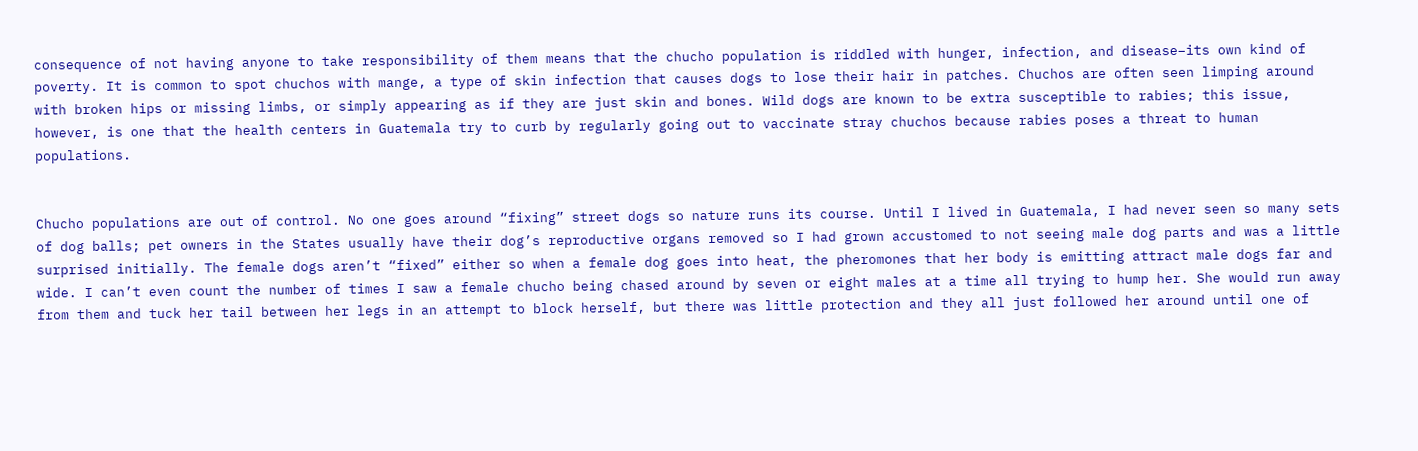consequence of not having anyone to take responsibility of them means that the chucho population is riddled with hunger, infection, and disease–its own kind of poverty. It is common to spot chuchos with mange, a type of skin infection that causes dogs to lose their hair in patches. Chuchos are often seen limping around with broken hips or missing limbs, or simply appearing as if they are just skin and bones. Wild dogs are known to be extra susceptible to rabies; this issue, however, is one that the health centers in Guatemala try to curb by regularly going out to vaccinate stray chuchos because rabies poses a threat to human populations.


Chucho populations are out of control. No one goes around “fixing” street dogs so nature runs its course. Until I lived in Guatemala, I had never seen so many sets of dog balls; pet owners in the States usually have their dog’s reproductive organs removed so I had grown accustomed to not seeing male dog parts and was a little surprised initially. The female dogs aren’t “fixed” either so when a female dog goes into heat, the pheromones that her body is emitting attract male dogs far and wide. I can’t even count the number of times I saw a female chucho being chased around by seven or eight males at a time all trying to hump her. She would run away from them and tuck her tail between her legs in an attempt to block herself, but there was little protection and they all just followed her around until one of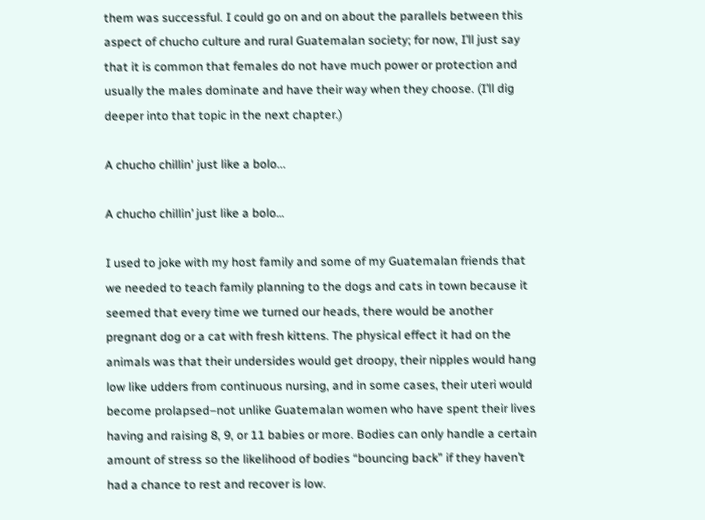them was successful. I could go on and on about the parallels between this aspect of chucho culture and rural Guatemalan society; for now, I’ll just say that it is common that females do not have much power or protection and usually the males dominate and have their way when they choose. (I’ll dig deeper into that topic in the next chapter.)

A chucho chillin' just like a bolo...

A chucho chillin’ just like a bolo…

I used to joke with my host family and some of my Guatemalan friends that we needed to teach family planning to the dogs and cats in town because it seemed that every time we turned our heads, there would be another pregnant dog or a cat with fresh kittens. The physical effect it had on the animals was that their undersides would get droopy, their nipples would hang low like udders from continuous nursing, and in some cases, their uteri would become prolapsed–not unlike Guatemalan women who have spent their lives having and raising 8, 9, or 11 babies or more. Bodies can only handle a certain amount of stress so the likelihood of bodies “bouncing back” if they haven’t had a chance to rest and recover is low.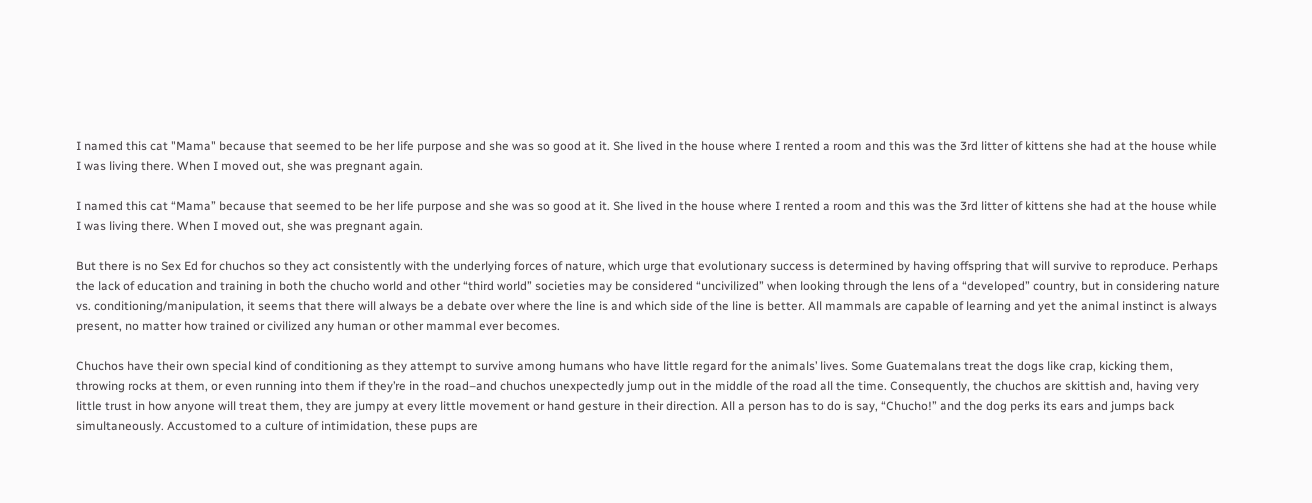I named this cat "Mama" because that seemed to be her life purpose and she was so good at it. She lived in the house where I rented a room and this was the 3rd litter of kittens she had at the house while I was living there. When I moved out, she was pregnant again.

I named this cat “Mama” because that seemed to be her life purpose and she was so good at it. She lived in the house where I rented a room and this was the 3rd litter of kittens she had at the house while I was living there. When I moved out, she was pregnant again.

But there is no Sex Ed for chuchos so they act consistently with the underlying forces of nature, which urge that evolutionary success is determined by having offspring that will survive to reproduce. Perhaps the lack of education and training in both the chucho world and other “third world” societies may be considered “uncivilized” when looking through the lens of a “developed” country, but in considering nature vs. conditioning/manipulation, it seems that there will always be a debate over where the line is and which side of the line is better. All mammals are capable of learning and yet the animal instinct is always present, no matter how trained or civilized any human or other mammal ever becomes.

Chuchos have their own special kind of conditioning as they attempt to survive among humans who have little regard for the animals’ lives. Some Guatemalans treat the dogs like crap, kicking them, throwing rocks at them, or even running into them if they’re in the road–and chuchos unexpectedly jump out in the middle of the road all the time. Consequently, the chuchos are skittish and, having very little trust in how anyone will treat them, they are jumpy at every little movement or hand gesture in their direction. All a person has to do is say, “Chucho!” and the dog perks its ears and jumps back simultaneously. Accustomed to a culture of intimidation, these pups are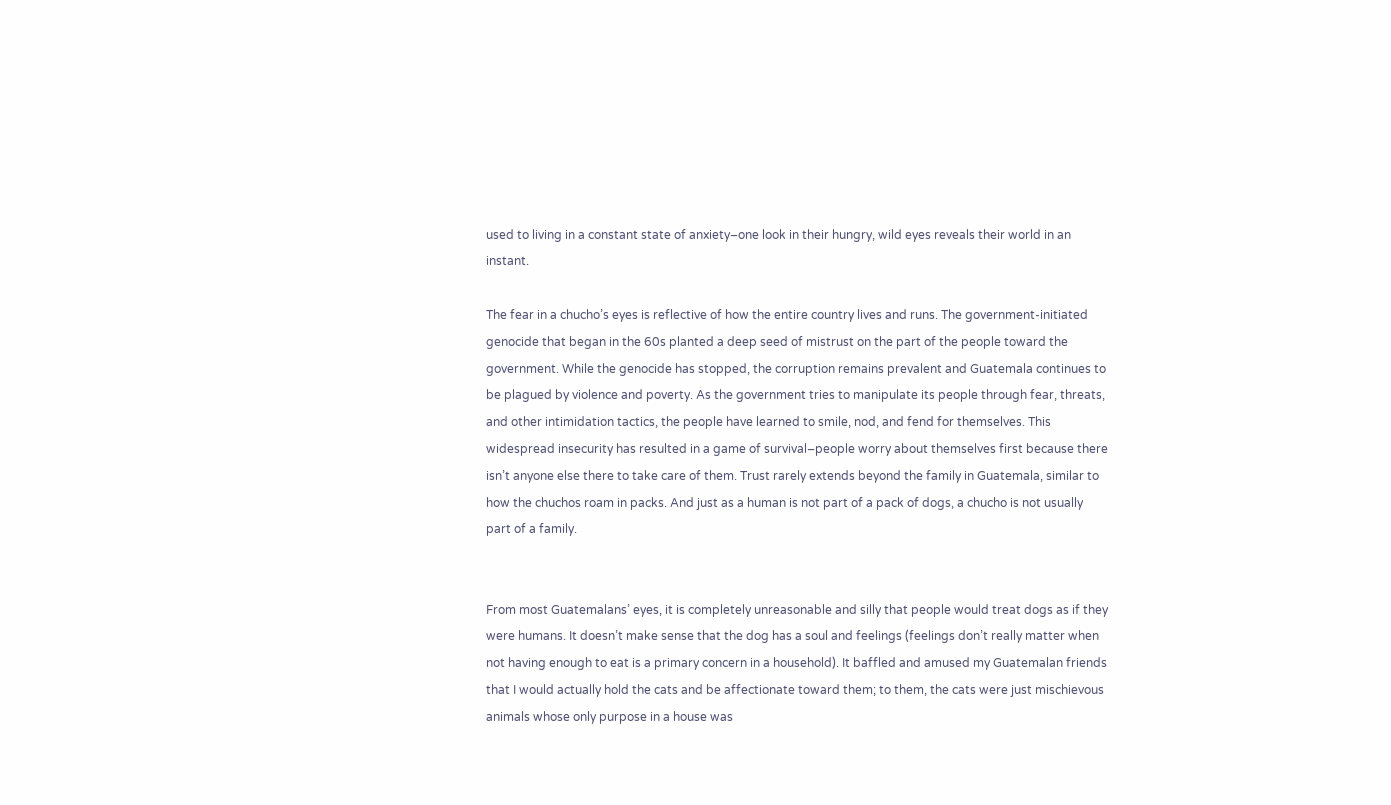used to living in a constant state of anxiety–one look in their hungry, wild eyes reveals their world in an instant.

The fear in a chucho’s eyes is reflective of how the entire country lives and runs. The government-initiated genocide that began in the 60s planted a deep seed of mistrust on the part of the people toward the government. While the genocide has stopped, the corruption remains prevalent and Guatemala continues to be plagued by violence and poverty. As the government tries to manipulate its people through fear, threats, and other intimidation tactics, the people have learned to smile, nod, and fend for themselves. This widespread insecurity has resulted in a game of survival–people worry about themselves first because there isn’t anyone else there to take care of them. Trust rarely extends beyond the family in Guatemala, similar to how the chuchos roam in packs. And just as a human is not part of a pack of dogs, a chucho is not usually part of a family.


From most Guatemalans’ eyes, it is completely unreasonable and silly that people would treat dogs as if they were humans. It doesn’t make sense that the dog has a soul and feelings (feelings don’t really matter when not having enough to eat is a primary concern in a household). It baffled and amused my Guatemalan friends that I would actually hold the cats and be affectionate toward them; to them, the cats were just mischievous animals whose only purpose in a house was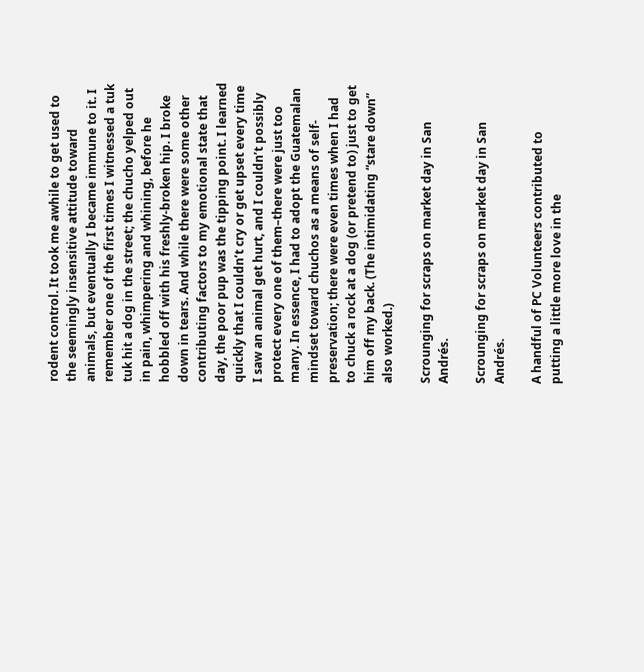rodent control. It took me awhile to get used to the seemingly insensitive attitude toward animals, but eventually I became immune to it. I remember one of the first times I witnessed a tuk tuk hit a dog in the street; the chucho yelped out in pain, whimpering and whining, before he hobbled off with his freshly-broken hip. I broke down in tears. And while there were some other contributing factors to my emotional state that day, the poor pup was the tipping point. I learned quickly that I couldn’t cry or get upset every time I saw an animal get hurt, and I couldn’t possibly protect every one of them–there were just too many. In essence, I had to adopt the Guatemalan mindset toward chuchos as a means of self-preservation; there were even times when I had to chuck a rock at a dog (or pretend to) just to get him off my back. (The intimidating “stare down” also worked.)

Scrounging for scraps on market day in San Andrés.

Scrounging for scraps on market day in San Andrés.

A handful of PC Volunteers contributed to putting a little more love in the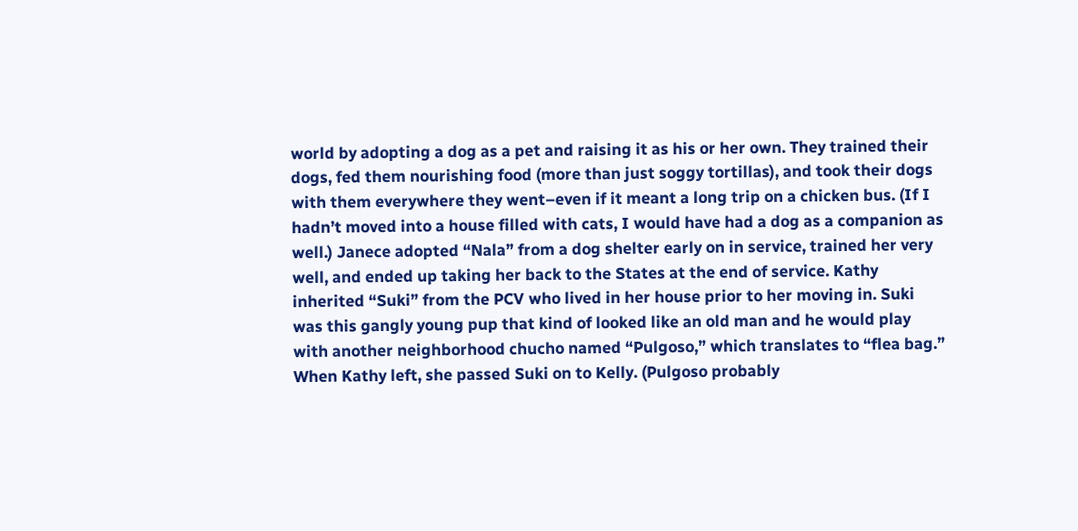world by adopting a dog as a pet and raising it as his or her own. They trained their dogs, fed them nourishing food (more than just soggy tortillas), and took their dogs with them everywhere they went–even if it meant a long trip on a chicken bus. (If I hadn’t moved into a house filled with cats, I would have had a dog as a companion as well.) Janece adopted “Nala” from a dog shelter early on in service, trained her very well, and ended up taking her back to the States at the end of service. Kathy inherited “Suki” from the PCV who lived in her house prior to her moving in. Suki was this gangly young pup that kind of looked like an old man and he would play with another neighborhood chucho named “Pulgoso,” which translates to “flea bag.” When Kathy left, she passed Suki on to Kelly. (Pulgoso probably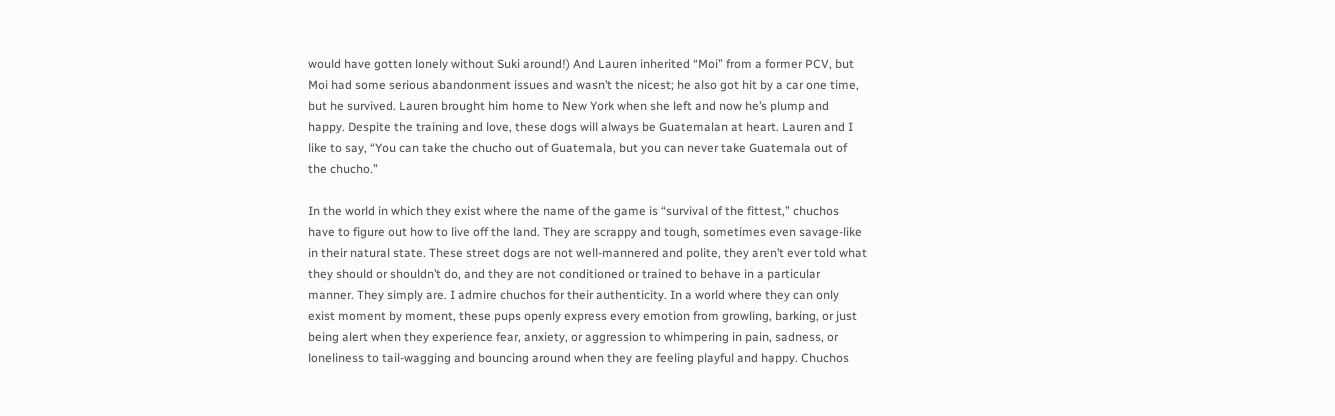would have gotten lonely without Suki around!) And Lauren inherited “Moi” from a former PCV, but Moi had some serious abandonment issues and wasn’t the nicest; he also got hit by a car one time, but he survived. Lauren brought him home to New York when she left and now he’s plump and happy. Despite the training and love, these dogs will always be Guatemalan at heart. Lauren and I like to say, “You can take the chucho out of Guatemala, but you can never take Guatemala out of the chucho.”

In the world in which they exist where the name of the game is “survival of the fittest,” chuchos have to figure out how to live off the land. They are scrappy and tough, sometimes even savage-like in their natural state. These street dogs are not well-mannered and polite, they aren’t ever told what they should or shouldn’t do, and they are not conditioned or trained to behave in a particular manner. They simply are. I admire chuchos for their authenticity. In a world where they can only exist moment by moment, these pups openly express every emotion from growling, barking, or just being alert when they experience fear, anxiety, or aggression to whimpering in pain, sadness, or loneliness to tail-wagging and bouncing around when they are feeling playful and happy. Chuchos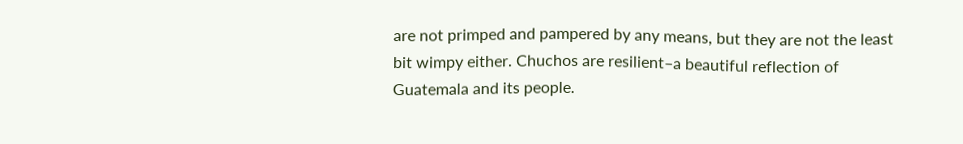are not primped and pampered by any means, but they are not the least bit wimpy either. Chuchos are resilient–a beautiful reflection of Guatemala and its people.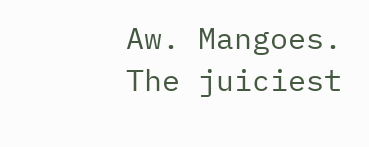Aw. Mangoes. The juiciest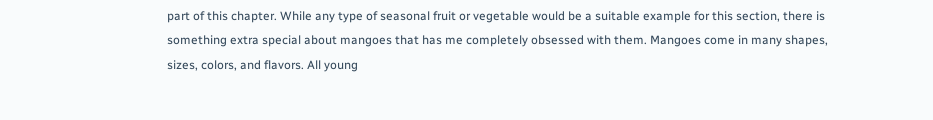part of this chapter. While any type of seasonal fruit or vegetable would be a suitable example for this section, there is something extra special about mangoes that has me completely obsessed with them. Mangoes come in many shapes, sizes, colors, and flavors. All young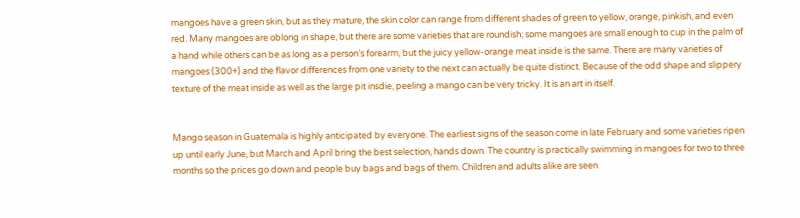mangoes have a green skin, but as they mature, the skin color can range from different shades of green to yellow, orange, pinkish, and even red. Many mangoes are oblong in shape, but there are some varieties that are roundish; some mangoes are small enough to cup in the palm of a hand while others can be as long as a person’s forearm, but the juicy yellow-orange meat inside is the same. There are many varieties of mangoes (300+) and the flavor differences from one variety to the next can actually be quite distinct. Because of the odd shape and slippery texture of the meat inside as well as the large pit insdie, peeling a mango can be very tricky. It is an art in itself.


Mango season in Guatemala is highly anticipated by everyone. The earliest signs of the season come in late February and some varieties ripen up until early June, but March and April bring the best selection, hands down. The country is practically swimming in mangoes for two to three months so the prices go down and people buy bags and bags of them. Children and adults alike are seen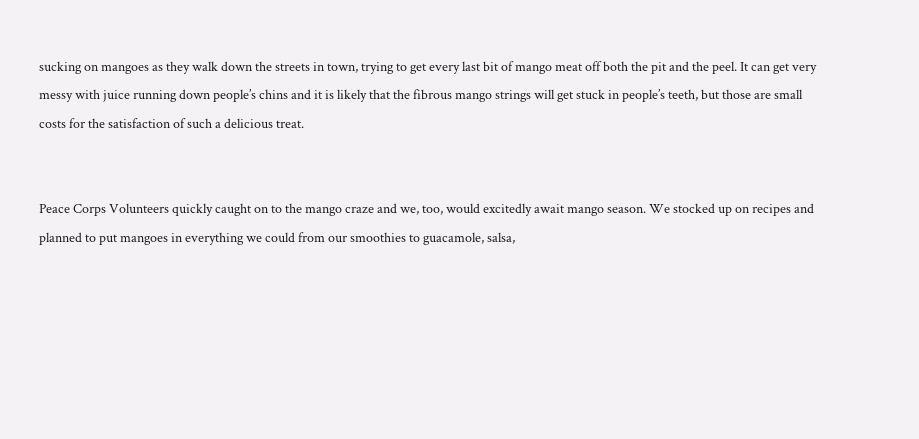sucking on mangoes as they walk down the streets in town, trying to get every last bit of mango meat off both the pit and the peel. It can get very messy with juice running down people’s chins and it is likely that the fibrous mango strings will get stuck in people’s teeth, but those are small costs for the satisfaction of such a delicious treat.


Peace Corps Volunteers quickly caught on to the mango craze and we, too, would excitedly await mango season. We stocked up on recipes and planned to put mangoes in everything we could from our smoothies to guacamole, salsa,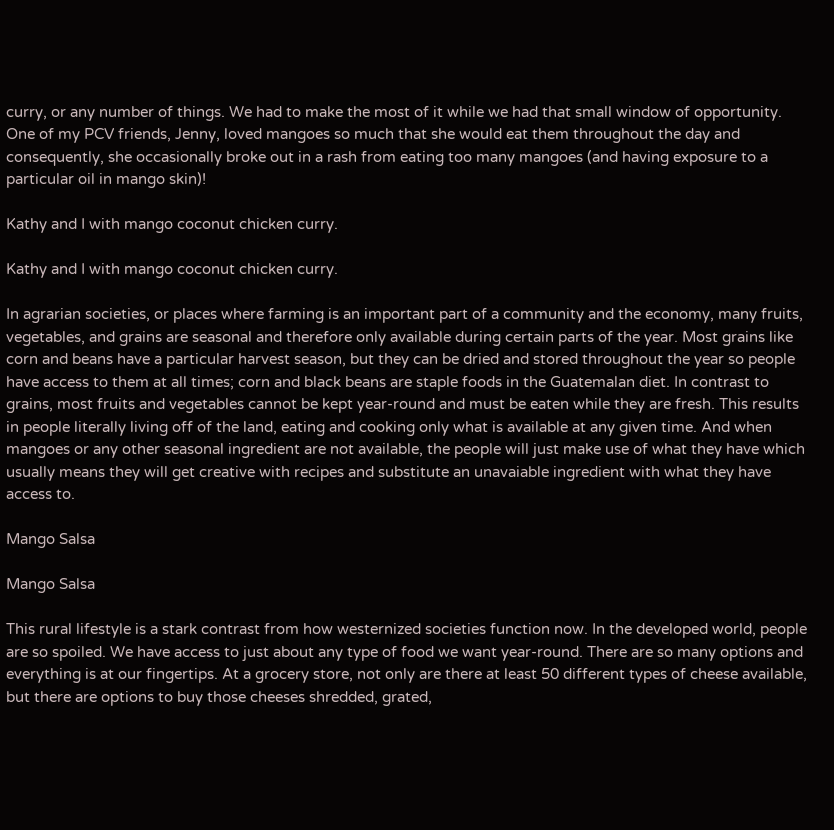curry, or any number of things. We had to make the most of it while we had that small window of opportunity. One of my PCV friends, Jenny, loved mangoes so much that she would eat them throughout the day and consequently, she occasionally broke out in a rash from eating too many mangoes (and having exposure to a particular oil in mango skin)!

Kathy and I with mango coconut chicken curry.

Kathy and I with mango coconut chicken curry.

In agrarian societies, or places where farming is an important part of a community and the economy, many fruits, vegetables, and grains are seasonal and therefore only available during certain parts of the year. Most grains like corn and beans have a particular harvest season, but they can be dried and stored throughout the year so people have access to them at all times; corn and black beans are staple foods in the Guatemalan diet. In contrast to grains, most fruits and vegetables cannot be kept year-round and must be eaten while they are fresh. This results in people literally living off of the land, eating and cooking only what is available at any given time. And when mangoes or any other seasonal ingredient are not available, the people will just make use of what they have which usually means they will get creative with recipes and substitute an unavaiable ingredient with what they have access to.

Mango Salsa

Mango Salsa

This rural lifestyle is a stark contrast from how westernized societies function now. In the developed world, people are so spoiled. We have access to just about any type of food we want year-round. There are so many options and everything is at our fingertips. At a grocery store, not only are there at least 50 different types of cheese available, but there are options to buy those cheeses shredded, grated,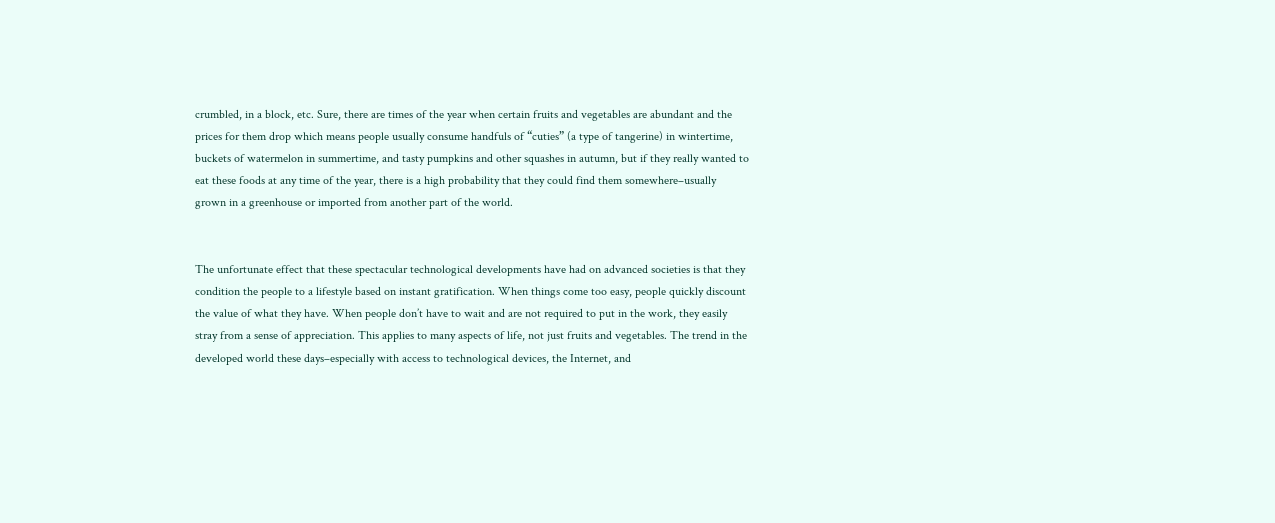crumbled, in a block, etc. Sure, there are times of the year when certain fruits and vegetables are abundant and the prices for them drop which means people usually consume handfuls of “cuties” (a type of tangerine) in wintertime, buckets of watermelon in summertime, and tasty pumpkins and other squashes in autumn, but if they really wanted to eat these foods at any time of the year, there is a high probability that they could find them somewhere–usually grown in a greenhouse or imported from another part of the world.


The unfortunate effect that these spectacular technological developments have had on advanced societies is that they condition the people to a lifestyle based on instant gratification. When things come too easy, people quickly discount the value of what they have. When people don’t have to wait and are not required to put in the work, they easily stray from a sense of appreciation. This applies to many aspects of life, not just fruits and vegetables. The trend in the developed world these days–especially with access to technological devices, the Internet, and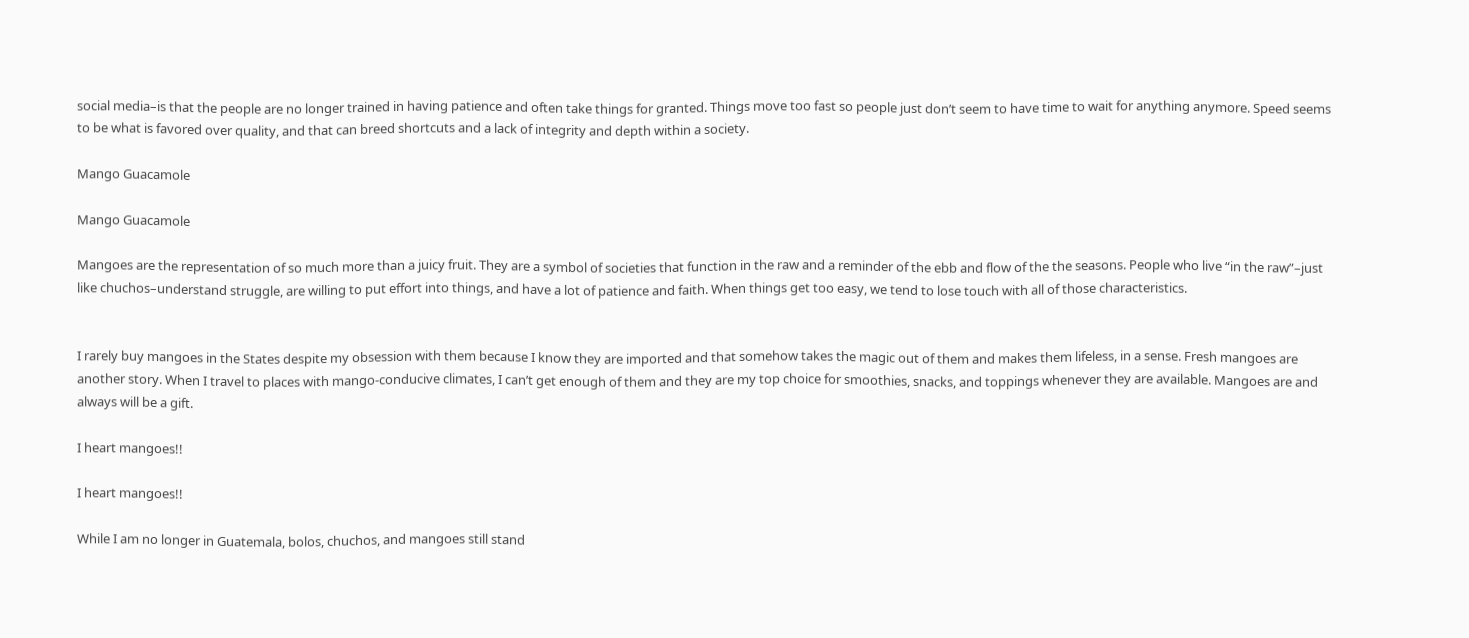social media–is that the people are no longer trained in having patience and often take things for granted. Things move too fast so people just don’t seem to have time to wait for anything anymore. Speed seems to be what is favored over quality, and that can breed shortcuts and a lack of integrity and depth within a society.

Mango Guacamole

Mango Guacamole

Mangoes are the representation of so much more than a juicy fruit. They are a symbol of societies that function in the raw and a reminder of the ebb and flow of the the seasons. People who live “in the raw”–just like chuchos–understand struggle, are willing to put effort into things, and have a lot of patience and faith. When things get too easy, we tend to lose touch with all of those characteristics.


I rarely buy mangoes in the States despite my obsession with them because I know they are imported and that somehow takes the magic out of them and makes them lifeless, in a sense. Fresh mangoes are another story. When I travel to places with mango-conducive climates, I can’t get enough of them and they are my top choice for smoothies, snacks, and toppings whenever they are available. Mangoes are and always will be a gift.

I heart mangoes!!

I heart mangoes!!

While I am no longer in Guatemala, bolos, chuchos, and mangoes still stand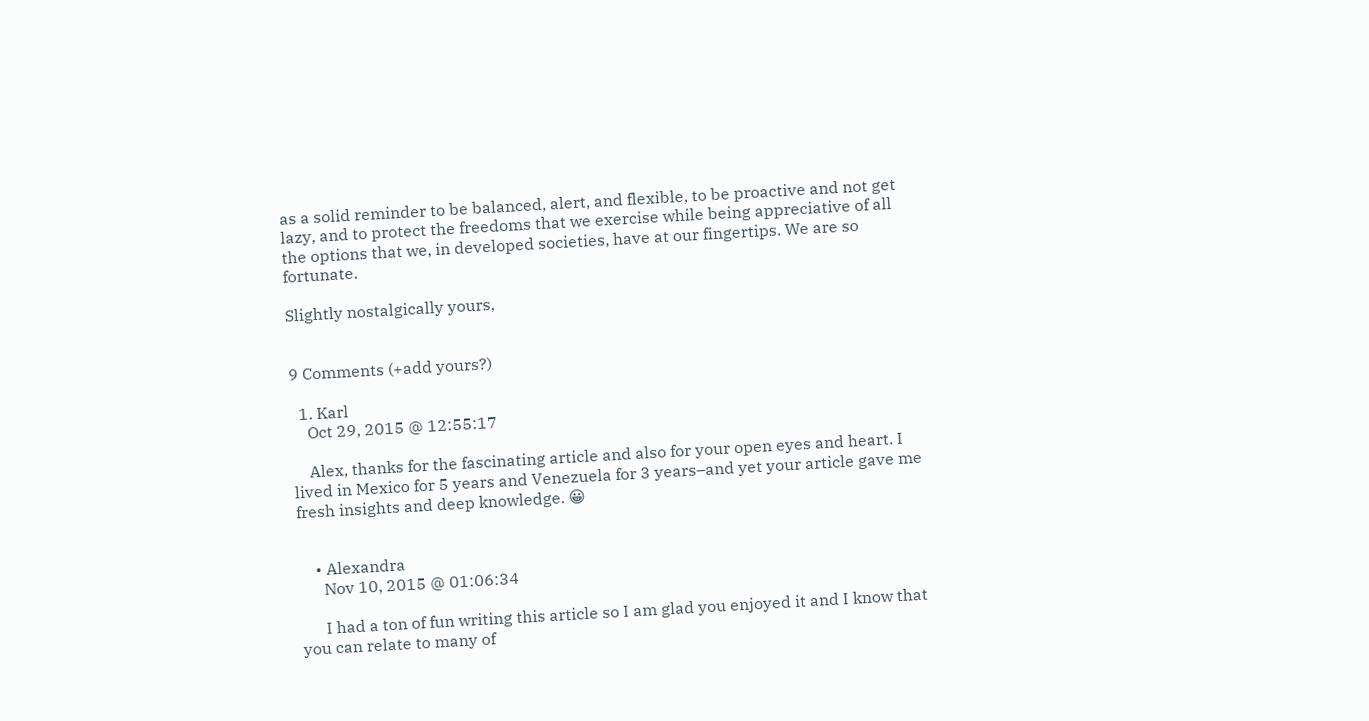as a solid reminder to be balanced, alert, and flexible, to be proactive and not get lazy, and to protect the freedoms that we exercise while being appreciative of all the options that we, in developed societies, have at our fingertips. We are so fortunate.

Slightly nostalgically yours,


9 Comments (+add yours?)

  1. Karl
    Oct 29, 2015 @ 12:55:17

    Alex, thanks for the fascinating article and also for your open eyes and heart. I lived in Mexico for 5 years and Venezuela for 3 years–and yet your article gave me fresh insights and deep knowledge. 😀


    • Alexandra
      Nov 10, 2015 @ 01:06:34

      I had a ton of fun writing this article so I am glad you enjoyed it and I know that you can relate to many of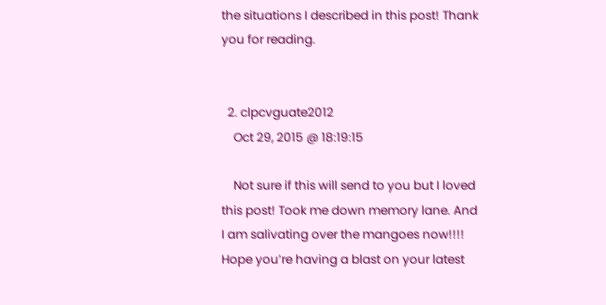the situations I described in this post! Thank you for reading.


  2. clpcvguate2012
    Oct 29, 2015 @ 18:19:15

    Not sure if this will send to you but I loved this post! Took me down memory lane. And I am salivating over the mangoes now!!!! Hope you’re having a blast on your latest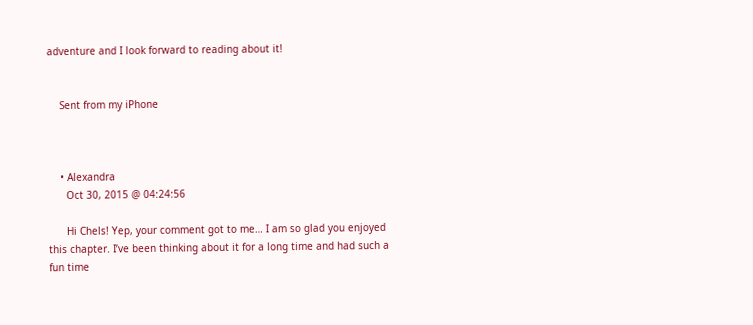adventure and I look forward to reading about it!


    Sent from my iPhone



    • Alexandra
      Oct 30, 2015 @ 04:24:56

      Hi Chels! Yep, your comment got to me… I am so glad you enjoyed this chapter. I’ve been thinking about it for a long time and had such a fun time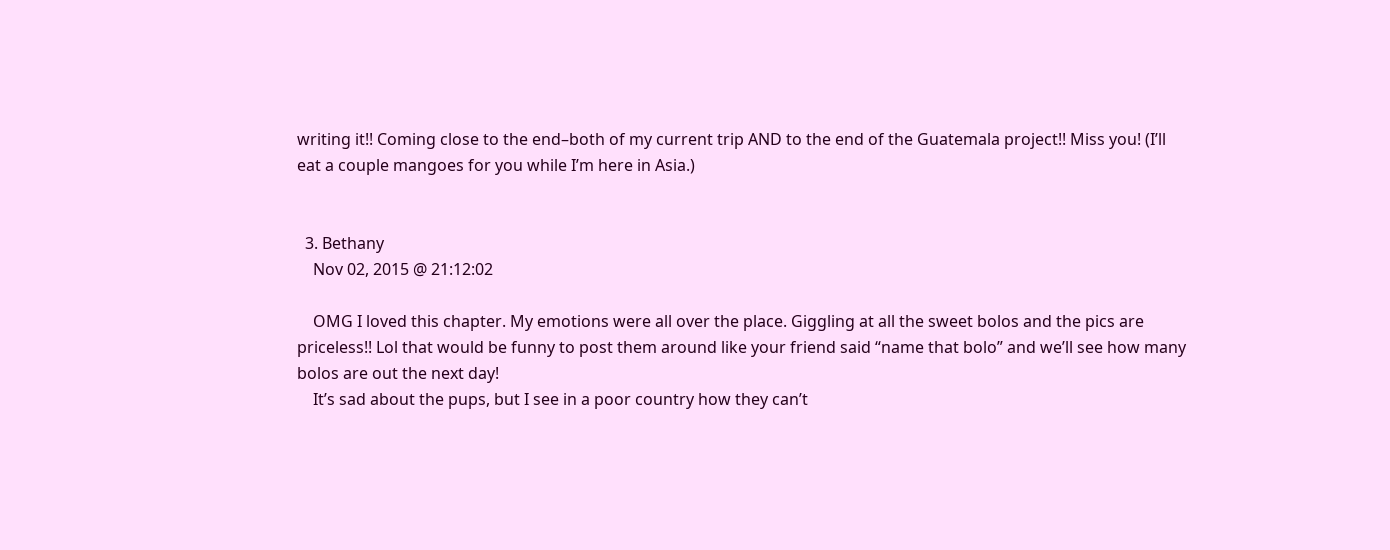writing it!! Coming close to the end–both of my current trip AND to the end of the Guatemala project!! Miss you! (I’ll eat a couple mangoes for you while I’m here in Asia.)


  3. Bethany
    Nov 02, 2015 @ 21:12:02

    OMG I loved this chapter. My emotions were all over the place. Giggling at all the sweet bolos and the pics are priceless!! Lol that would be funny to post them around like your friend said “name that bolo” and we’ll see how many bolos are out the next day!
    It’s sad about the pups, but I see in a poor country how they can’t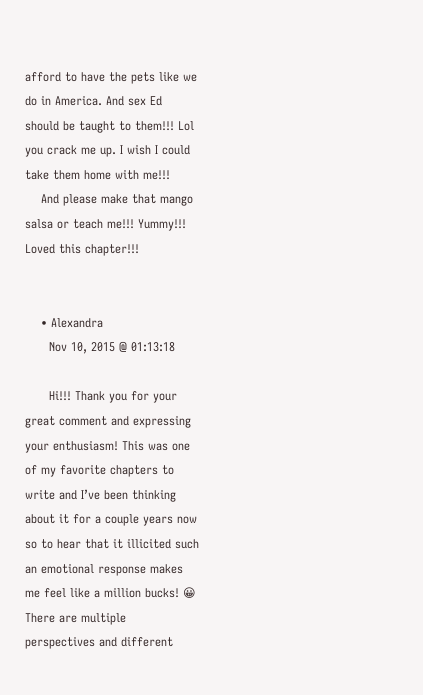afford to have the pets like we do in America. And sex Ed should be taught to them!!! Lol you crack me up. I wish I could take them home with me!!!
    And please make that mango salsa or teach me!!! Yummy!!! Loved this chapter!!!


    • Alexandra
      Nov 10, 2015 @ 01:13:18

      Hi!!! Thank you for your great comment and expressing your enthusiasm! This was one of my favorite chapters to write and I’ve been thinking about it for a couple years now so to hear that it illicited such an emotional response makes me feel like a million bucks! 😀 There are multiple perspectives and different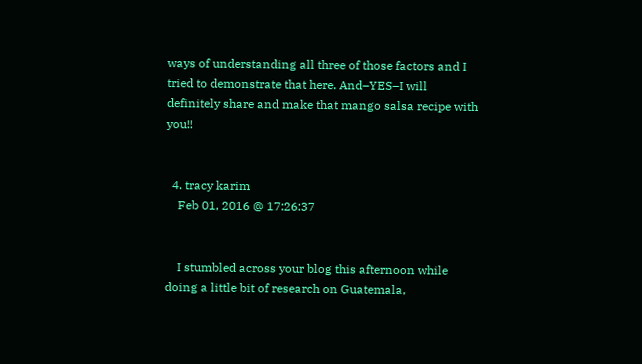ways of understanding all three of those factors and I tried to demonstrate that here. And–YES–I will definitely share and make that mango salsa recipe with you!!


  4. tracy karim
    Feb 01, 2016 @ 17:26:37


    I stumbled across your blog this afternoon while doing a little bit of research on Guatemala,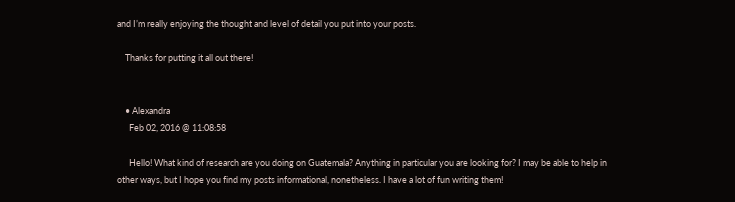and I’m really enjoying the thought and level of detail you put into your posts.

    Thanks for putting it all out there!


    • Alexandra
      Feb 02, 2016 @ 11:08:58

      Hello! What kind of research are you doing on Guatemala? Anything in particular you are looking for? I may be able to help in other ways, but I hope you find my posts informational, nonetheless. I have a lot of fun writing them!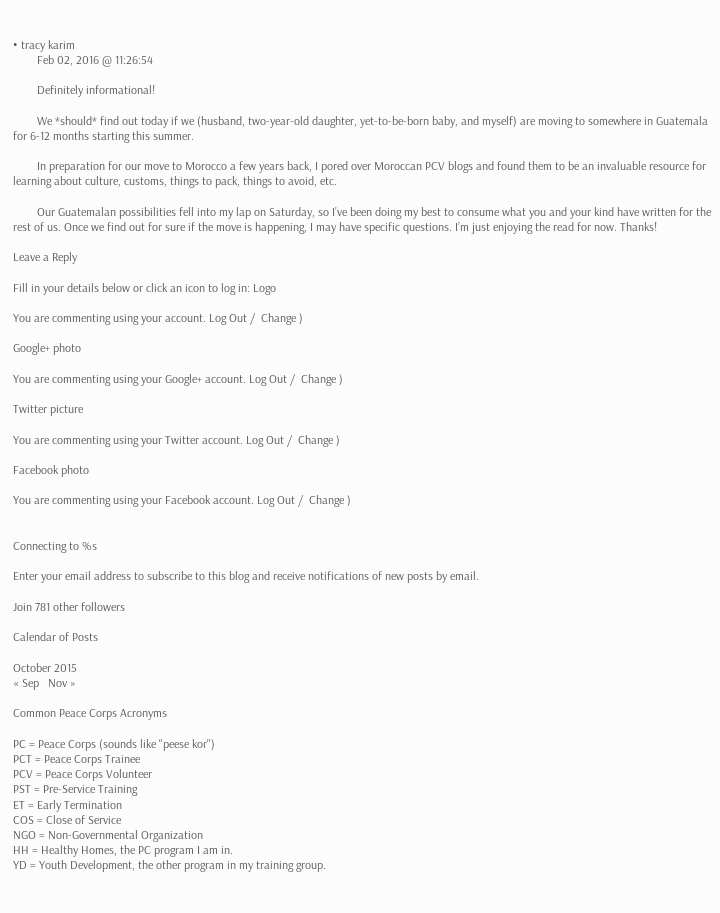• tracy karim
        Feb 02, 2016 @ 11:26:54

        Definitely informational!

        We *should* find out today if we (husband, two-year-old daughter, yet-to-be-born baby, and myself) are moving to somewhere in Guatemala for 6-12 months starting this summer.

        In preparation for our move to Morocco a few years back, I pored over Moroccan PCV blogs and found them to be an invaluable resource for learning about culture, customs, things to pack, things to avoid, etc.

        Our Guatemalan possibilities fell into my lap on Saturday, so I’ve been doing my best to consume what you and your kind have written for the rest of us. Once we find out for sure if the move is happening, I may have specific questions. I’m just enjoying the read for now. Thanks!

Leave a Reply

Fill in your details below or click an icon to log in: Logo

You are commenting using your account. Log Out /  Change )

Google+ photo

You are commenting using your Google+ account. Log Out /  Change )

Twitter picture

You are commenting using your Twitter account. Log Out /  Change )

Facebook photo

You are commenting using your Facebook account. Log Out /  Change )


Connecting to %s

Enter your email address to subscribe to this blog and receive notifications of new posts by email.

Join 781 other followers

Calendar of Posts

October 2015
« Sep   Nov »

Common Peace Corps Acronyms

PC = Peace Corps (sounds like "peese kor")
PCT = Peace Corps Trainee
PCV = Peace Corps Volunteer
PST = Pre-Service Training
ET = Early Termination
COS = Close of Service
NGO = Non-Governmental Organization
HH = Healthy Homes, the PC program I am in.
YD = Youth Development, the other program in my training group.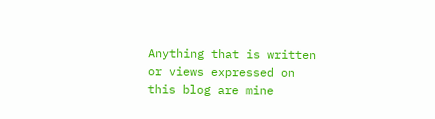Anything that is written or views expressed on this blog are mine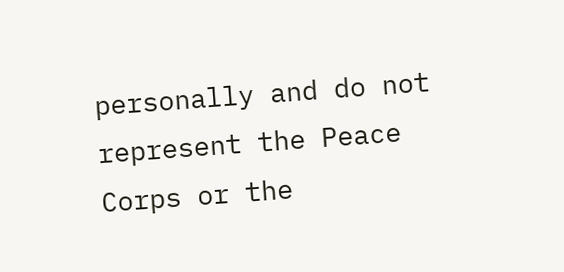personally and do not represent the Peace Corps or the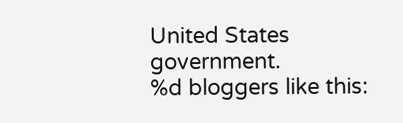United States government.
%d bloggers like this: